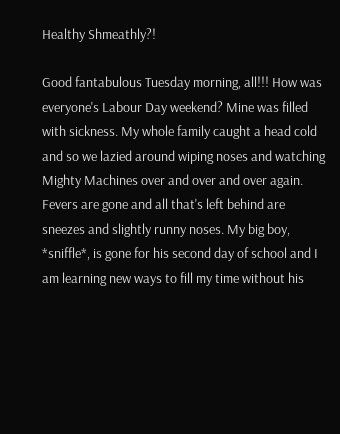Healthy Shmeathly?!

Good fantabulous Tuesday morning, all!!! How was everyone's Labour Day weekend? Mine was filled with sickness. My whole family caught a head cold and so we lazied around wiping noses and watching Mighty Machines over and over and over again. Fevers are gone and all that's left behind are sneezes and slightly runny noses. My big boy, *sniffle*, is gone for his second day of school and I am learning new ways to fill my time without his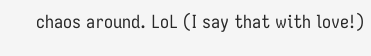chaos around. LoL (I say that with love!)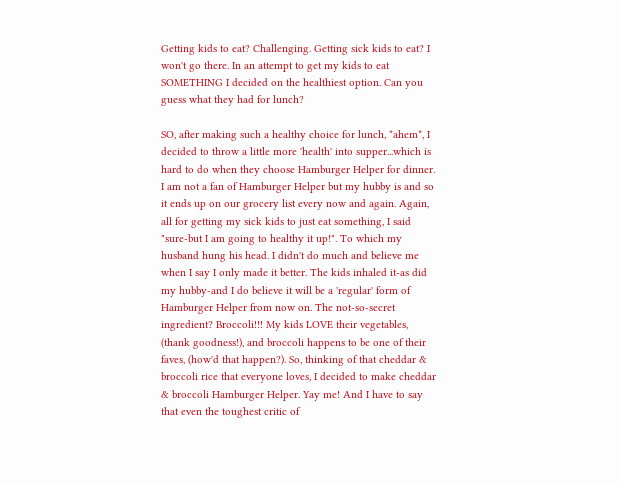Getting kids to eat? Challenging. Getting sick kids to eat? I won't go there. In an attempt to get my kids to eat SOMETHING I decided on the healthiest option. Can you guess what they had for lunch?

SO, after making such a healthy choice for lunch, *ahem*, I decided to throw a little more 'health' into supper...which is hard to do when they choose Hamburger Helper for dinner. I am not a fan of Hamburger Helper but my hubby is and so it ends up on our grocery list every now and again. Again, all for getting my sick kids to just eat something, I said "sure-but I am going to healthy it up!". To which my husband hung his head. I didn't do much and believe me when I say I only made it better. The kids inhaled it-as did my hubby-and I do believe it will be a 'regular' form of Hamburger Helper from now on. The not-so-secret ingredient? Broccoli!!! My kids LOVE their vegetables, (thank goodness!), and broccoli happens to be one of their faves, (how'd that happen?). So, thinking of that cheddar & broccoli rice that everyone loves, I decided to make cheddar & broccoli Hamburger Helper. Yay me! And I have to say that even the toughest critic of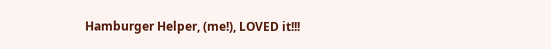Hamburger Helper, (me!), LOVED it!!!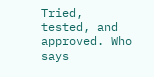Tried, tested, and approved. Who says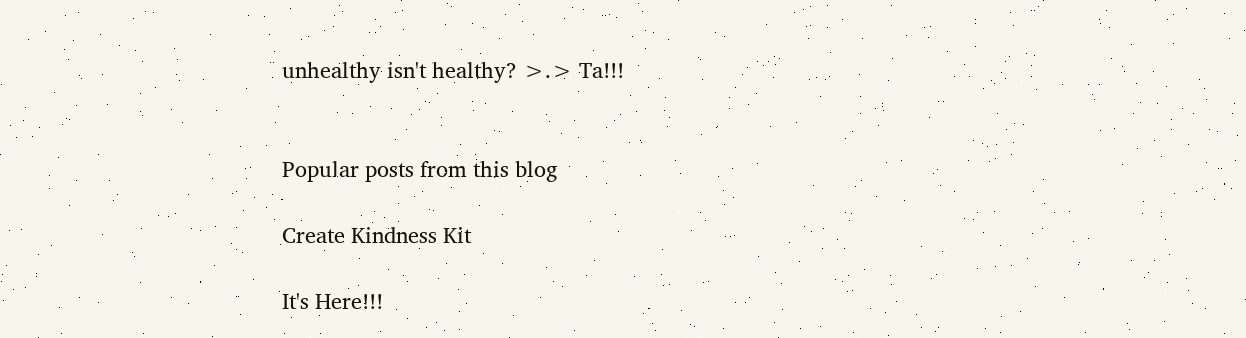unhealthy isn't healthy? >.> Ta!!!


Popular posts from this blog

Create Kindness Kit

It's Here!!!